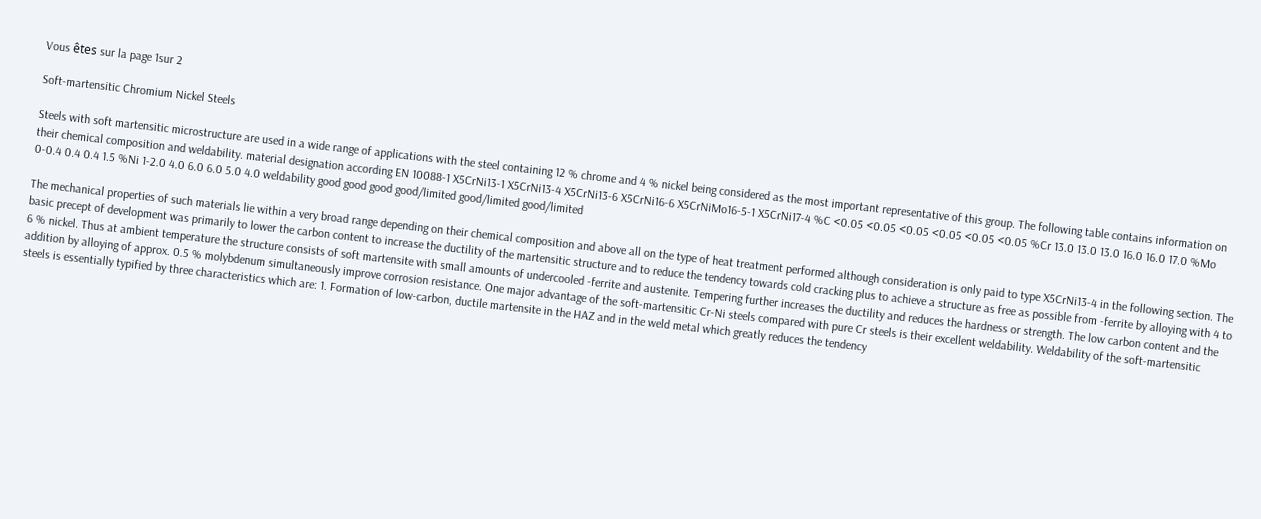Vous êtes sur la page 1sur 2

Soft-martensitic Chromium Nickel Steels

Steels with soft martensitic microstructure are used in a wide range of applications with the steel containing 12 % chrome and 4 % nickel being considered as the most important representative of this group. The following table contains information on their chemical composition and weldability. material designation according EN 10088-1 X5CrNi13-1 X5CrNi13-4 X5CrNi13-6 X5CrNi16-6 X5CrNiMo16-5-1 X5CrNi17-4 %C <0.05 <0.05 <0.05 <0.05 <0.05 <0.05 %Cr 13.0 13.0 13.0 16.0 16.0 17.0 %Mo 0-0.4 0.4 0.4 1.5 %Ni 1-2.0 4.0 6.0 6.0 5.0 4.0 weldability good good good good/limited good/limited good/limited

The mechanical properties of such materials lie within a very broad range depending on their chemical composition and above all on the type of heat treatment performed although consideration is only paid to type X5CrNi13-4 in the following section. The basic precept of development was primarily to lower the carbon content to increase the ductility of the martensitic structure and to reduce the tendency towards cold cracking plus to achieve a structure as free as possible from -ferrite by alloying with 4 to 6 % nickel. Thus at ambient temperature the structure consists of soft martensite with small amounts of undercooled -ferrite and austenite. Tempering further increases the ductility and reduces the hardness or strength. The low carbon content and the addition by alloying of approx. 0.5 % molybdenum simultaneously improve corrosion resistance. One major advantage of the soft-martensitic Cr-Ni steels compared with pure Cr steels is their excellent weldability. Weldability of the soft-martensitic steels is essentially typified by three characteristics which are: 1. Formation of low-carbon, ductile martensite in the HAZ and in the weld metal which greatly reduces the tendency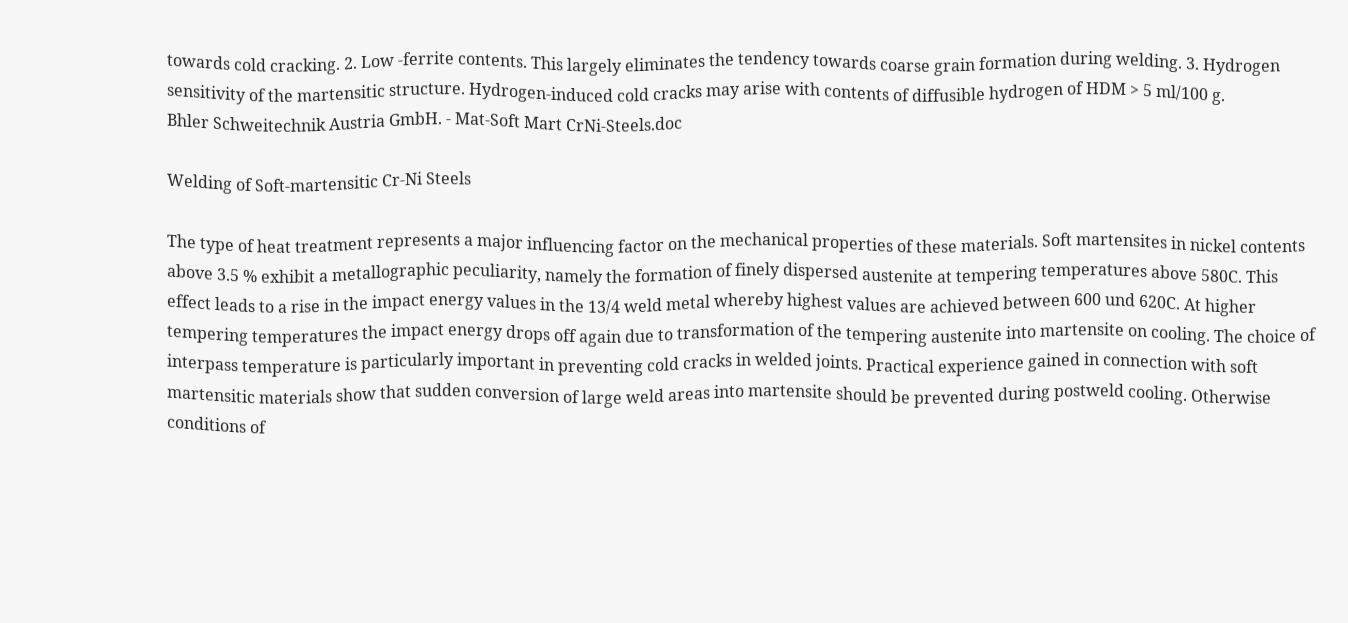towards cold cracking. 2. Low -ferrite contents. This largely eliminates the tendency towards coarse grain formation during welding. 3. Hydrogen sensitivity of the martensitic structure. Hydrogen-induced cold cracks may arise with contents of diffusible hydrogen of HDM > 5 ml/100 g.
Bhler Schweitechnik Austria GmbH. - Mat-Soft Mart CrNi-Steels.doc

Welding of Soft-martensitic Cr-Ni Steels

The type of heat treatment represents a major influencing factor on the mechanical properties of these materials. Soft martensites in nickel contents above 3.5 % exhibit a metallographic peculiarity, namely the formation of finely dispersed austenite at tempering temperatures above 580C. This effect leads to a rise in the impact energy values in the 13/4 weld metal whereby highest values are achieved between 600 und 620C. At higher tempering temperatures the impact energy drops off again due to transformation of the tempering austenite into martensite on cooling. The choice of interpass temperature is particularly important in preventing cold cracks in welded joints. Practical experience gained in connection with soft martensitic materials show that sudden conversion of large weld areas into martensite should be prevented during postweld cooling. Otherwise conditions of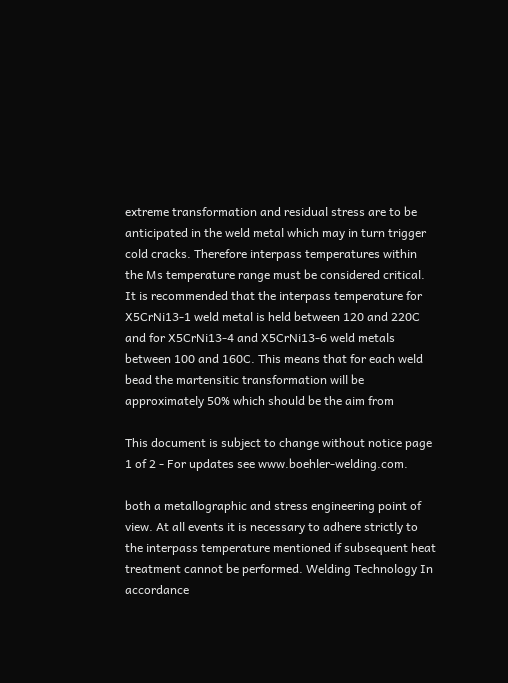extreme transformation and residual stress are to be anticipated in the weld metal which may in turn trigger cold cracks. Therefore interpass temperatures within the Ms temperature range must be considered critical. It is recommended that the interpass temperature for X5CrNi13-1 weld metal is held between 120 and 220C and for X5CrNi13-4 and X5CrNi13-6 weld metals between 100 and 160C. This means that for each weld bead the martensitic transformation will be approximately 50% which should be the aim from

This document is subject to change without notice page 1 of 2 - For updates see www.boehler-welding.com.

both a metallographic and stress engineering point of view. At all events it is necessary to adhere strictly to the interpass temperature mentioned if subsequent heat treatment cannot be performed. Welding Technology In accordance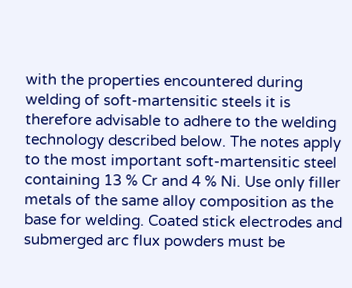with the properties encountered during welding of soft-martensitic steels it is therefore advisable to adhere to the welding technology described below. The notes apply to the most important soft-martensitic steel containing 13 % Cr and 4 % Ni. Use only filler metals of the same alloy composition as the base for welding. Coated stick electrodes and submerged arc flux powders must be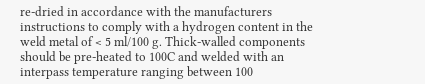re-dried in accordance with the manufacturers instructions to comply with a hydrogen content in the weld metal of < 5 ml/100 g. Thick-walled components should be pre-heated to 100C and welded with an interpass temperature ranging between 100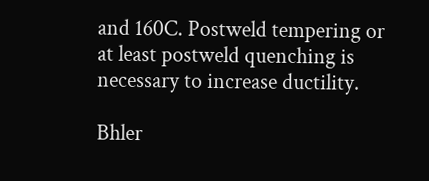and 160C. Postweld tempering or at least postweld quenching is necessary to increase ductility.

Bhler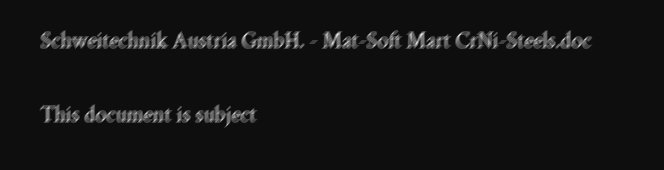Schweitechnik Austria GmbH. - Mat-Soft Mart CrNi-Steels.doc

This document is subject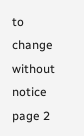to change without notice page 2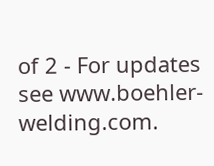of 2 - For updates see www.boehler-welding.com.